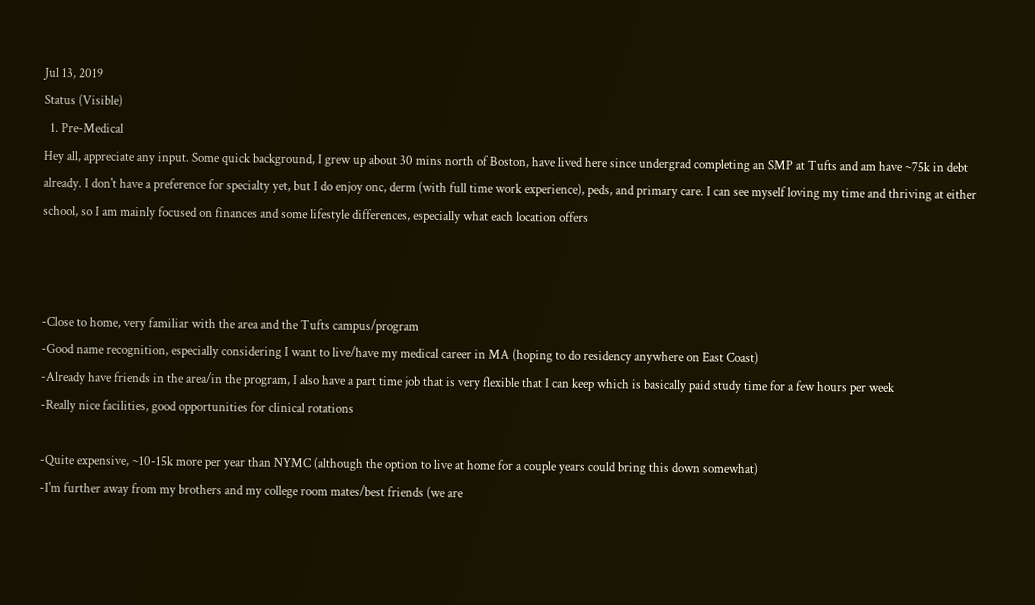Jul 13, 2019
Status (Visible)
  1. Pre-Medical
Hey all, appreciate any input. Some quick background, I grew up about 30 mins north of Boston, have lived here since undergrad completing an SMP at Tufts and am have ~75k in debt already. I don't have a preference for specialty yet, but I do enjoy onc, derm (with full time work experience), peds, and primary care. I can see myself loving my time and thriving at either school, so I am mainly focused on finances and some lifestyle differences, especially what each location offers



-Close to home, very familiar with the area and the Tufts campus/program
-Good name recognition, especially considering I want to live/have my medical career in MA (hoping to do residency anywhere on East Coast)
-Already have friends in the area/in the program, I also have a part time job that is very flexible that I can keep which is basically paid study time for a few hours per week
-Really nice facilities, good opportunities for clinical rotations

-Quite expensive, ~10-15k more per year than NYMC (although the option to live at home for a couple years could bring this down somewhat)
-I'm further away from my brothers and my college room mates/best friends (we are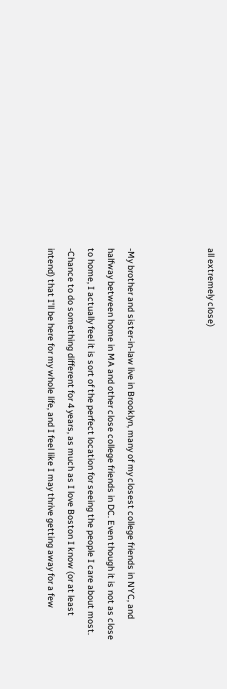all extremely close)



-My brother and sister-in-law live in Brooklyn, many of my closest college friends in NYC, and halfway between home in MA and other close college friends in DC. Even though it is not as close to home, I actually feel it is sort of the perfect location for seeing the people I care about most.
-Chance to do something different for 4 years, as much as I love Boston I know (or at least intend) that I'll be here for my whole life, and I feel like I may thrive getting away for a few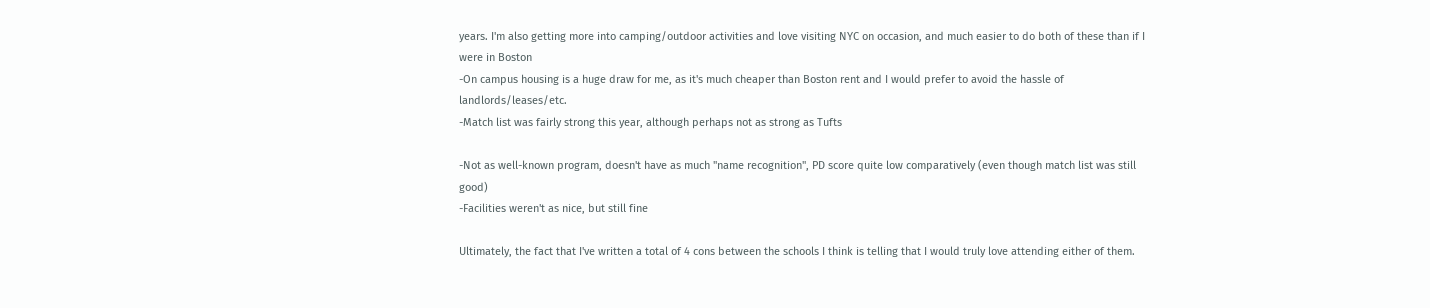years. I'm also getting more into camping/outdoor activities and love visiting NYC on occasion, and much easier to do both of these than if I were in Boston
-On campus housing is a huge draw for me, as it's much cheaper than Boston rent and I would prefer to avoid the hassle of landlords/leases/etc.
-Match list was fairly strong this year, although perhaps not as strong as Tufts

-Not as well-known program, doesn't have as much "name recognition", PD score quite low comparatively (even though match list was still good)
-Facilities weren't as nice, but still fine

Ultimately, the fact that I've written a total of 4 cons between the schools I think is telling that I would truly love attending either of them.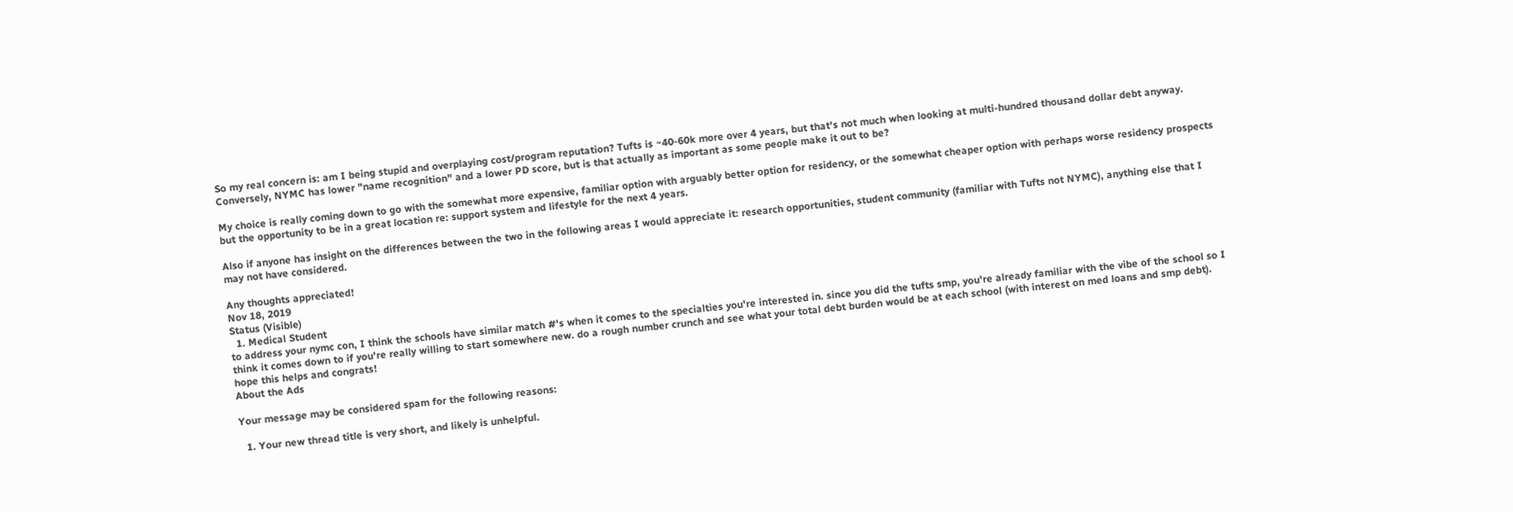So my real concern is: am I being stupid and overplaying cost/program reputation? Tufts is ~40-60k more over 4 years, but that's not much when looking at multi-hundred thousand dollar debt anyway. Conversely, NYMC has lower "name recognition" and a lower PD score, but is that actually as important as some people make it out to be?

My choice is really coming down to go with the somewhat more expensive, familiar option with arguably better option for residency, or the somewhat cheaper option with perhaps worse residency prospects but the opportunity to be in a great location re: support system and lifestyle for the next 4 years.

Also if anyone has insight on the differences between the two in the following areas I would appreciate it: research opportunities, student community (familiar with Tufts not NYMC), anything else that I may not have considered.

Any thoughts appreciated!
Nov 18, 2019
Status (Visible)
  1. Medical Student
to address your nymc con, I think the schools have similar match #'s when it comes to the specialties you're interested in. since you did the tufts smp, you're already familiar with the vibe of the school so I think it comes down to if you're really willing to start somewhere new. do a rough number crunch and see what your total debt burden would be at each school (with interest on med loans and smp debt). hope this helps and congrats!
About the Ads

Your message may be considered spam for the following reasons:

  1. Your new thread title is very short, and likely is unhelpful.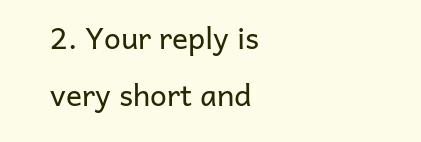2. Your reply is very short and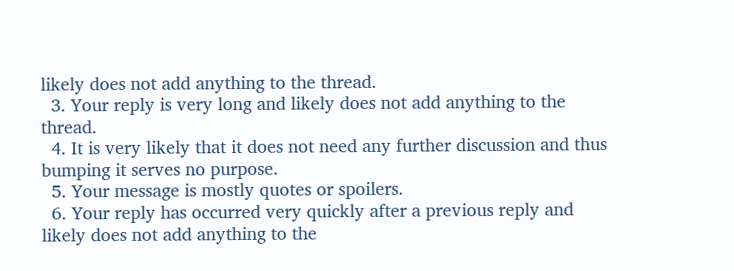likely does not add anything to the thread.
  3. Your reply is very long and likely does not add anything to the thread.
  4. It is very likely that it does not need any further discussion and thus bumping it serves no purpose.
  5. Your message is mostly quotes or spoilers.
  6. Your reply has occurred very quickly after a previous reply and likely does not add anything to the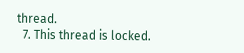thread.
  7. This thread is locked.